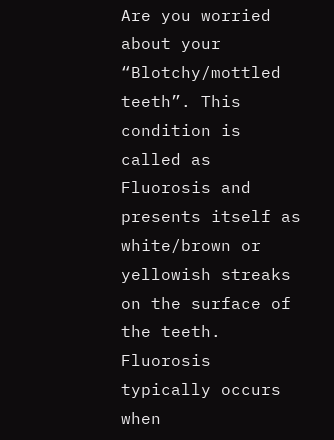Are you worried about your “Blotchy/mottled teeth”. This condition is called as Fluorosis and presents itself as white/brown or yellowish streaks on the surface of the teeth. Fluorosis typically occurs when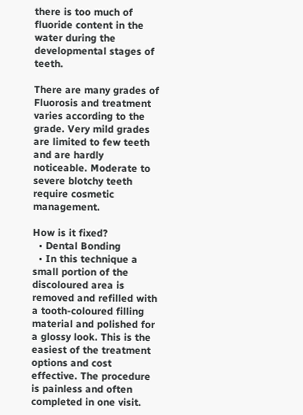there is too much of fluoride content in the water during the developmental stages of teeth.

There are many grades of Fluorosis and treatment varies according to the grade. Very mild grades are limited to few teeth and are hardly noticeable. Moderate to severe blotchy teeth require cosmetic management.

How is it fixed?
  • Dental Bonding
  • In this technique a small portion of the discoloured area is removed and refilled with a tooth-coloured filling material and polished for a glossy look. This is the easiest of the treatment options and cost effective. The procedure is painless and often completed in one visit.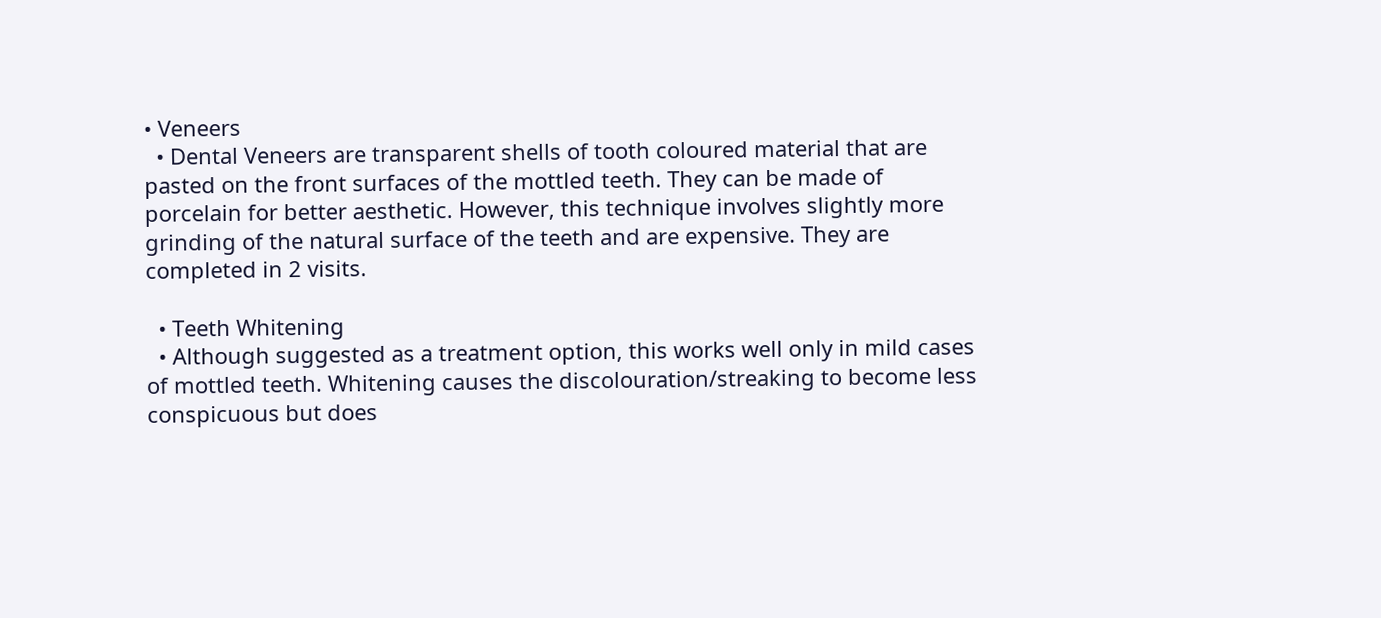• Veneers
  • Dental Veneers are transparent shells of tooth coloured material that are pasted on the front surfaces of the mottled teeth. They can be made of porcelain for better aesthetic. However, this technique involves slightly more grinding of the natural surface of the teeth and are expensive. They are completed in 2 visits.

  • Teeth Whitening
  • Although suggested as a treatment option, this works well only in mild cases of mottled teeth. Whitening causes the discolouration/streaking to become less conspicuous but does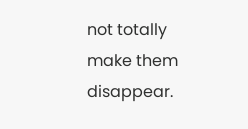not totally make them disappear.